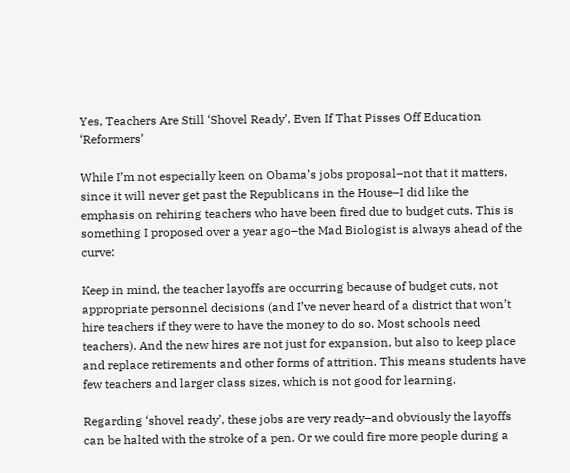Yes, Teachers Are Still ‘Shovel Ready’, Even If That Pisses Off Education ‘Reformers’

While I’m not especially keen on Obama’s jobs proposal–not that it matters, since it will never get past the Republicans in the House–I did like the emphasis on rehiring teachers who have been fired due to budget cuts. This is something I proposed over a year ago–the Mad Biologist is always ahead of the curve:

Keep in mind, the teacher layoffs are occurring because of budget cuts, not appropriate personnel decisions (and I’ve never heard of a district that won’t hire teachers if they were to have the money to do so. Most schools need teachers). And the new hires are not just for expansion, but also to keep place and replace retirements and other forms of attrition. This means students have few teachers and larger class sizes, which is not good for learning.

Regarding ‘shovel ready’, these jobs are very ready–and obviously the layoffs can be halted with the stroke of a pen. Or we could fire more people during a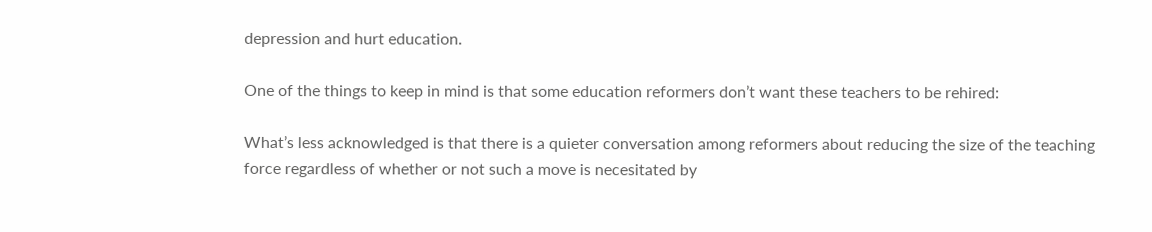depression and hurt education.

One of the things to keep in mind is that some education reformers don’t want these teachers to be rehired:

What’s less acknowledged is that there is a quieter conversation among reformers about reducing the size of the teaching force regardless of whether or not such a move is necesitated by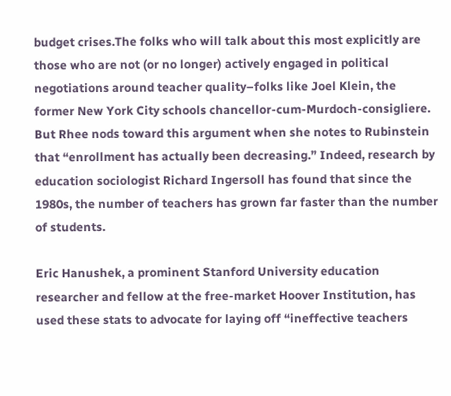budget crises.The folks who will talk about this most explicitly are those who are not (or no longer) actively engaged in political negotiations around teacher quality–folks like Joel Klein, the former New York City schools chancellor-cum-Murdoch-consigliere. But Rhee nods toward this argument when she notes to Rubinstein that “enrollment has actually been decreasing.” Indeed, research by education sociologist Richard Ingersoll has found that since the 1980s, the number of teachers has grown far faster than the number of students.

Eric Hanushek, a prominent Stanford University education researcher and fellow at the free-market Hoover Institution, has used these stats to advocate for laying off “ineffective teachers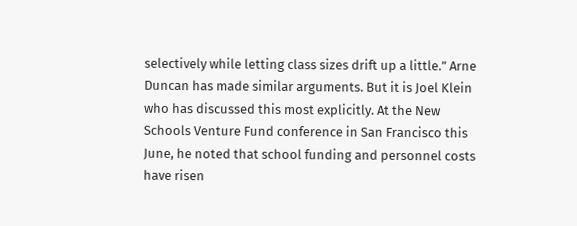selectively while letting class sizes drift up a little.” Arne Duncan has made similar arguments. But it is Joel Klein who has discussed this most explicitly. At the New Schools Venture Fund conference in San Francisco this June, he noted that school funding and personnel costs have risen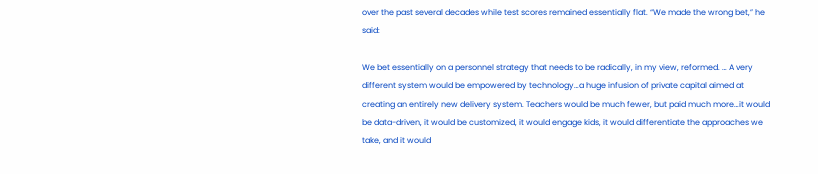over the past several decades while test scores remained essentially flat. “We made the wrong bet,” he said:

We bet essentially on a personnel strategy that needs to be radically, in my view, reformed. … A very different system would be empowered by technology…a huge infusion of private capital aimed at creating an entirely new delivery system. Teachers would be much fewer, but paid much more…it would be data-driven, it would be customized, it would engage kids, it would differentiate the approaches we take, and it would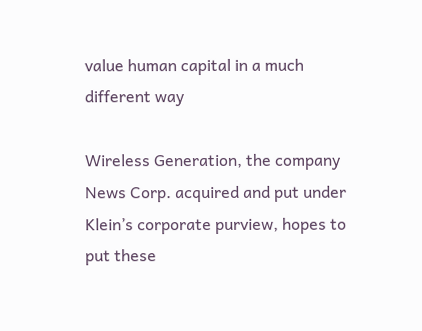value human capital in a much different way

Wireless Generation, the company News Corp. acquired and put under Klein’s corporate purview, hopes to put these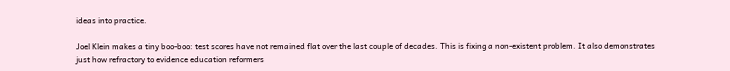ideas into practice.

Joel Klein makes a tiny boo-boo: test scores have not remained flat over the last couple of decades. This is fixing a non-existent problem. It also demonstrates just how refractory to evidence education reformers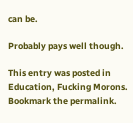can be.

Probably pays well though.

This entry was posted in Education, Fucking Morons. Bookmark the permalink.